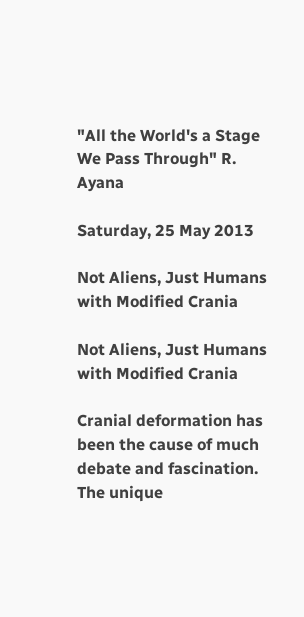"All the World's a Stage We Pass Through" R. Ayana

Saturday, 25 May 2013

Not Aliens, Just Humans with Modified Crania

Not Aliens, Just Humans with Modified Crania

Cranial deformation has been the cause of much debate and fascination. The unique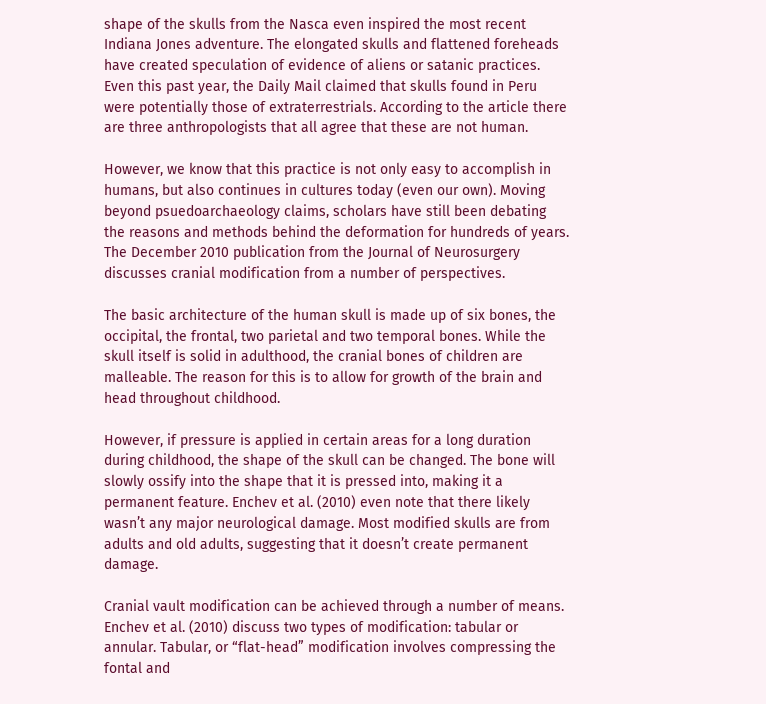shape of the skulls from the Nasca even inspired the most recent Indiana Jones adventure. The elongated skulls and flattened foreheads have created speculation of evidence of aliens or satanic practices. Even this past year, the Daily Mail claimed that skulls found in Peru were potentially those of extraterrestrials. According to the article there are three anthropologists that all agree that these are not human.

However, we know that this practice is not only easy to accomplish in humans, but also continues in cultures today (even our own). Moving beyond psuedoarchaeology claims, scholars have still been debating the reasons and methods behind the deformation for hundreds of years. The December 2010 publication from the Journal of Neurosurgery discusses cranial modification from a number of perspectives.

The basic architecture of the human skull is made up of six bones, the occipital, the frontal, two parietal and two temporal bones. While the skull itself is solid in adulthood, the cranial bones of children are malleable. The reason for this is to allow for growth of the brain and head throughout childhood.

However, if pressure is applied in certain areas for a long duration during childhood, the shape of the skull can be changed. The bone will slowly ossify into the shape that it is pressed into, making it a permanent feature. Enchev et al. (2010) even note that there likely wasn’t any major neurological damage. Most modified skulls are from adults and old adults, suggesting that it doesn’t create permanent damage.

Cranial vault modification can be achieved through a number of means. Enchev et al. (2010) discuss two types of modification: tabular or annular. Tabular, or “flat-head” modification involves compressing the fontal and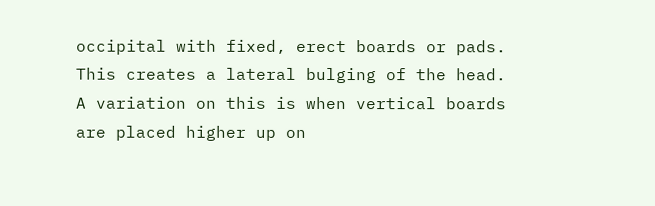occipital with fixed, erect boards or pads. This creates a lateral bulging of the head. A variation on this is when vertical boards are placed higher up on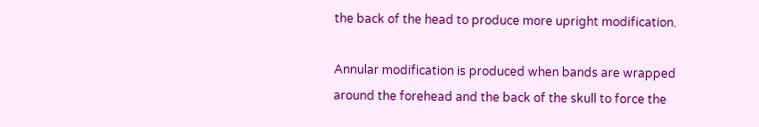the back of the head to produce more upright modification.

Annular modification is produced when bands are wrapped around the forehead and the back of the skull to force the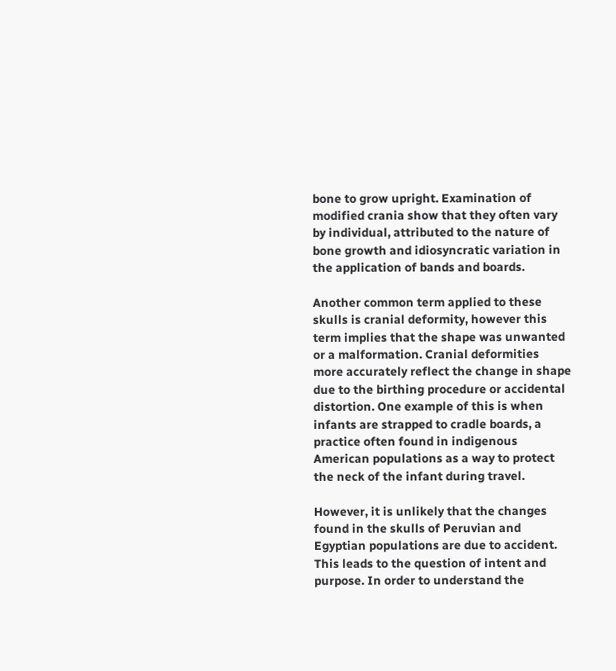bone to grow upright. Examination of modified crania show that they often vary by individual, attributed to the nature of bone growth and idiosyncratic variation in the application of bands and boards.

Another common term applied to these skulls is cranial deformity, however this term implies that the shape was unwanted or a malformation. Cranial deformities more accurately reflect the change in shape due to the birthing procedure or accidental distortion. One example of this is when infants are strapped to cradle boards, a practice often found in indigenous American populations as a way to protect the neck of the infant during travel.

However, it is unlikely that the changes found in the skulls of Peruvian and Egyptian populations are due to accident. This leads to the question of intent and purpose. In order to understand the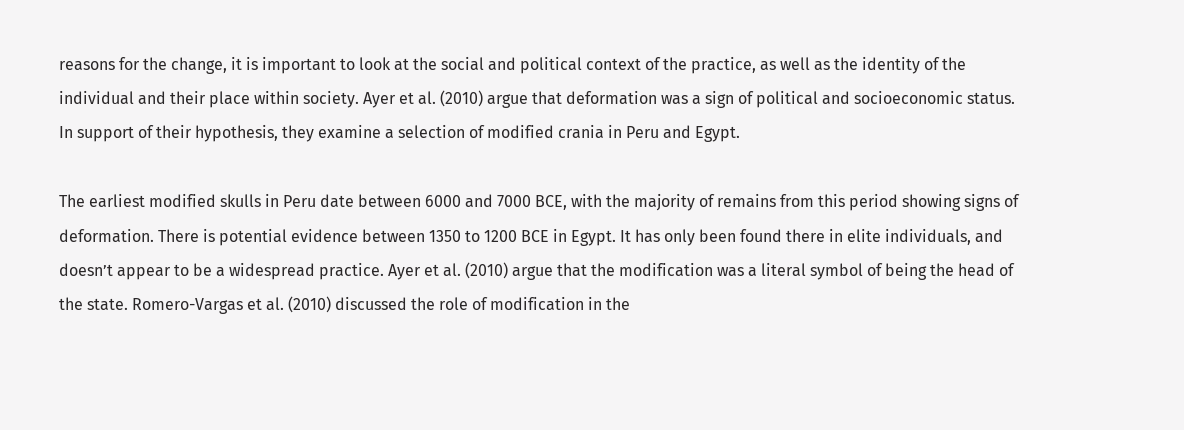reasons for the change, it is important to look at the social and political context of the practice, as well as the identity of the individual and their place within society. Ayer et al. (2010) argue that deformation was a sign of political and socioeconomic status. In support of their hypothesis, they examine a selection of modified crania in Peru and Egypt.

The earliest modified skulls in Peru date between 6000 and 7000 BCE, with the majority of remains from this period showing signs of deformation. There is potential evidence between 1350 to 1200 BCE in Egypt. It has only been found there in elite individuals, and doesn’t appear to be a widespread practice. Ayer et al. (2010) argue that the modification was a literal symbol of being the head of the state. Romero-Vargas et al. (2010) discussed the role of modification in the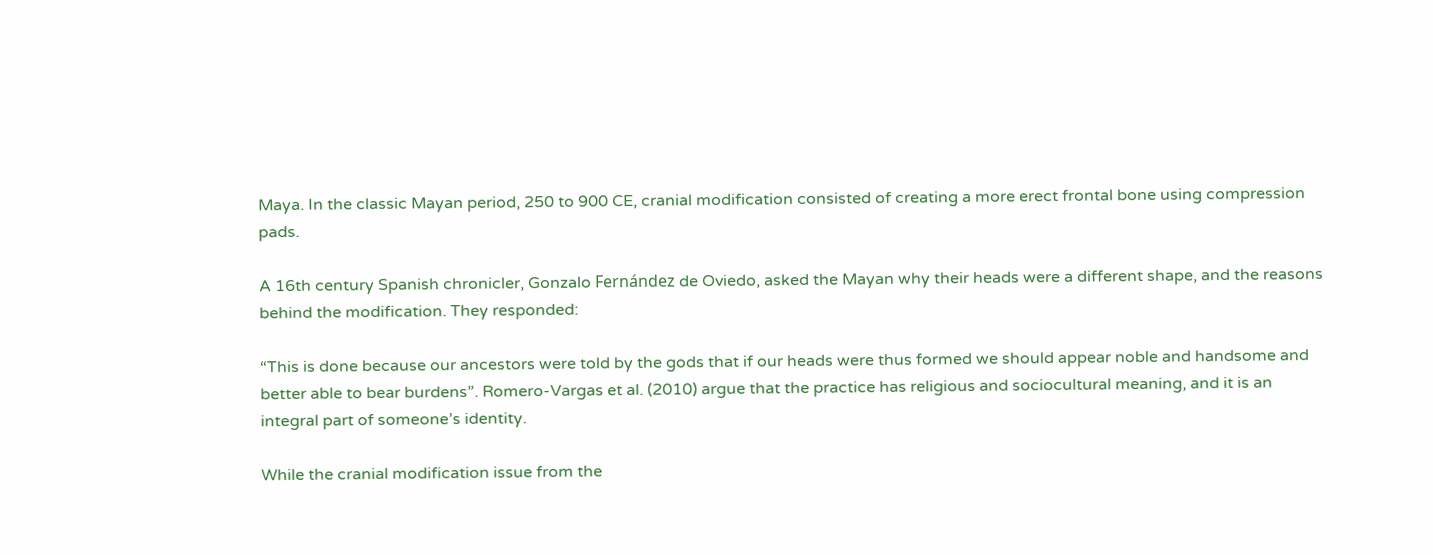Maya. In the classic Mayan period, 250 to 900 CE, cranial modification consisted of creating a more erect frontal bone using compression pads.

A 16th century Spanish chronicler, Gonzalo Fernández de Oviedo, asked the Mayan why their heads were a different shape, and the reasons behind the modification. They responded:

“This is done because our ancestors were told by the gods that if our heads were thus formed we should appear noble and handsome and better able to bear burdens”. Romero-Vargas et al. (2010) argue that the practice has religious and sociocultural meaning, and it is an integral part of someone’s identity.

While the cranial modification issue from the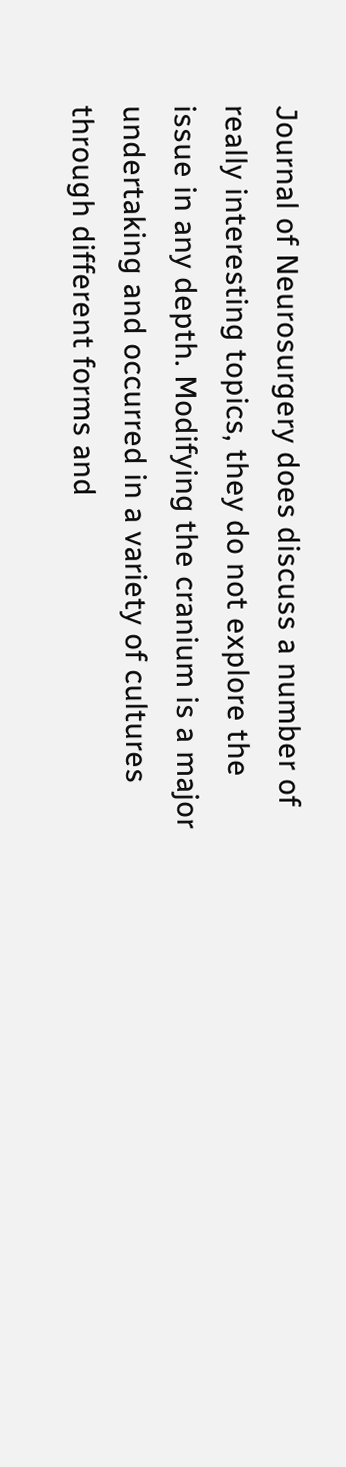Journal of Neurosurgery does discuss a number of really interesting topics, they do not explore the issue in any depth. Modifying the cranium is a major undertaking and occurred in a variety of cultures through different forms and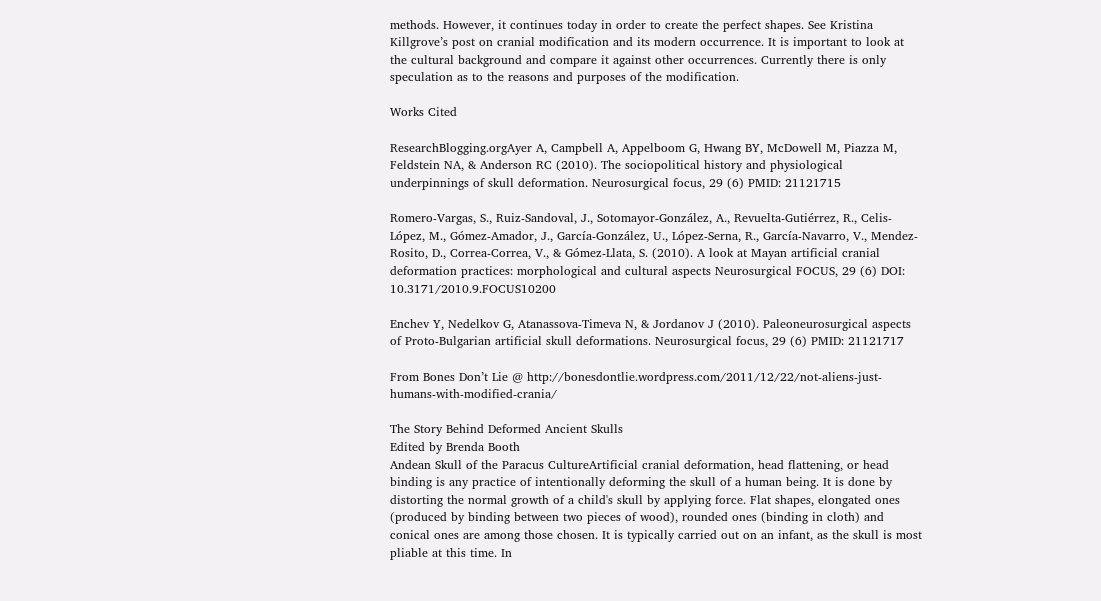methods. However, it continues today in order to create the perfect shapes. See Kristina Killgrove’s post on cranial modification and its modern occurrence. It is important to look at the cultural background and compare it against other occurrences. Currently there is only speculation as to the reasons and purposes of the modification.

Works Cited

ResearchBlogging.orgAyer A, Campbell A, Appelboom G, Hwang BY, McDowell M, Piazza M, Feldstein NA, & Anderson RC (2010). The sociopolitical history and physiological underpinnings of skull deformation. Neurosurgical focus, 29 (6) PMID: 21121715

Romero-Vargas, S., Ruiz-Sandoval, J., Sotomayor-González, A., Revuelta-Gutiérrez, R., Celis-López, M., Gómez-Amador, J., García-González, U., López-Serna, R., García-Navarro, V., Mendez-Rosito, D., Correa-Correa, V., & Gómez-Llata, S. (2010). A look at Mayan artificial cranial deformation practices: morphological and cultural aspects Neurosurgical FOCUS, 29 (6) DOI: 10.3171/2010.9.FOCUS10200

Enchev Y, Nedelkov G, Atanassova-Timeva N, & Jordanov J (2010). Paleoneurosurgical aspects of Proto-Bulgarian artificial skull deformations. Neurosurgical focus, 29 (6) PMID: 21121717

From Bones Don’t Lie @ http://bonesdontlie.wordpress.com/2011/12/22/not-aliens-just-humans-with-modified-crania/

The Story Behind Deformed Ancient Skulls
Edited by Brenda Booth
Andean Skull of the Paracus CultureArtificial cranial deformation, head flattening, or head binding is any practice of intentionally deforming the skull of a human being. It is done by distorting the normal growth of a child's skull by applying force. Flat shapes, elongated ones (produced by binding between two pieces of wood), rounded ones (binding in cloth) and conical ones are among those chosen. It is typically carried out on an infant, as the skull is most pliable at this time. In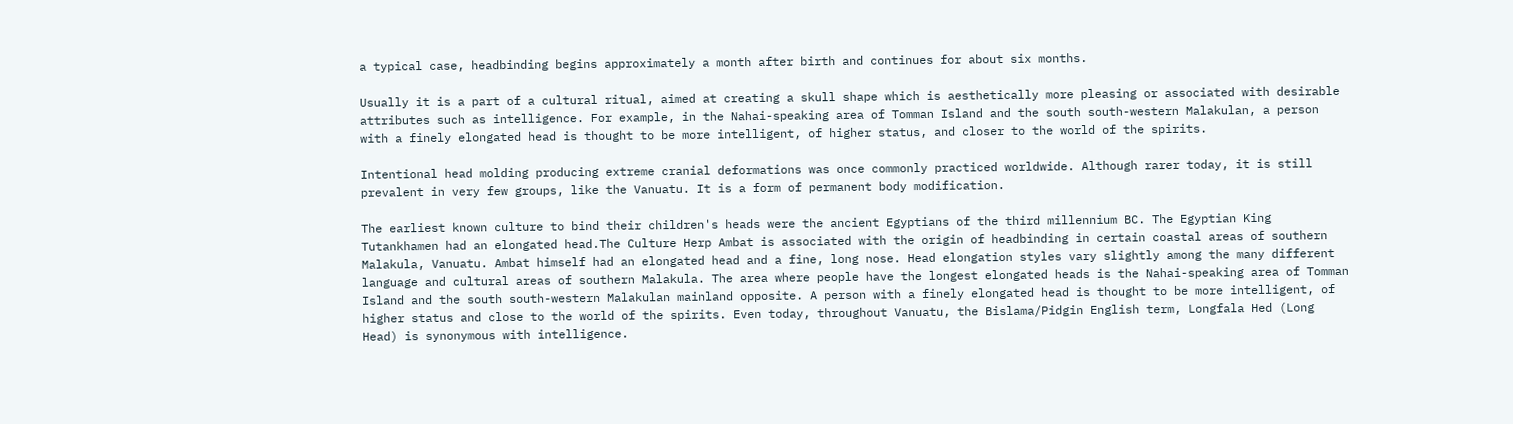a typical case, headbinding begins approximately a month after birth and continues for about six months.

Usually it is a part of a cultural ritual, aimed at creating a skull shape which is aesthetically more pleasing or associated with desirable attributes such as intelligence. For example, in the Nahai-speaking area of Tomman Island and the south south-western Malakulan, a person with a finely elongated head is thought to be more intelligent, of higher status, and closer to the world of the spirits.

Intentional head molding producing extreme cranial deformations was once commonly practiced worldwide. Although rarer today, it is still prevalent in very few groups, like the Vanuatu. It is a form of permanent body modification.

The earliest known culture to bind their children's heads were the ancient Egyptians of the third millennium BC. The Egyptian King Tutankhamen had an elongated head.The Culture Herp Ambat is associated with the origin of headbinding in certain coastal areas of southern Malakula, Vanuatu. Ambat himself had an elongated head and a fine, long nose. Head elongation styles vary slightly among the many different language and cultural areas of southern Malakula. The area where people have the longest elongated heads is the Nahai-speaking area of Tomman Island and the south south-western Malakulan mainland opposite. A person with a finely elongated head is thought to be more intelligent, of higher status and close to the world of the spirits. Even today, throughout Vanuatu, the Bislama/Pidgin English term, Longfala Hed (Long Head) is synonymous with intelligence.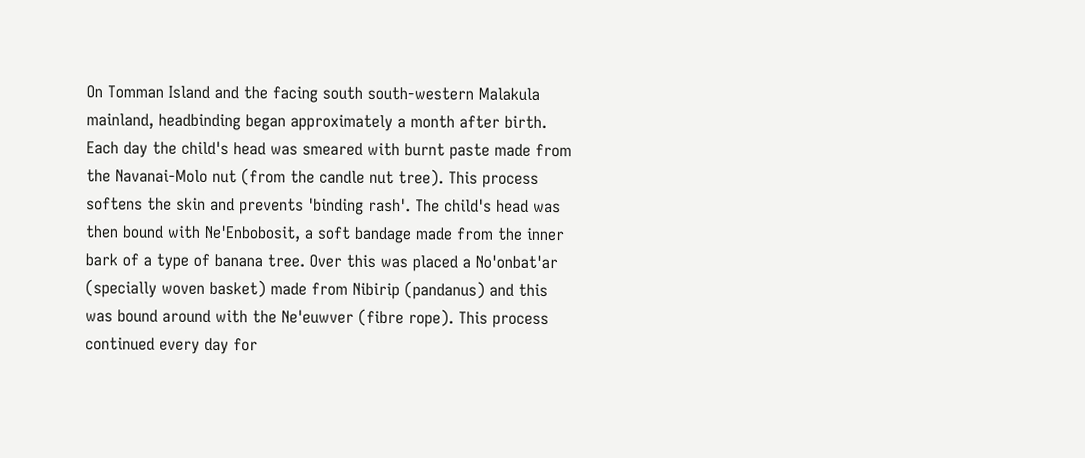On Tomman Island and the facing south south-western Malakula mainland, headbinding began approximately a month after birth. Each day the child's head was smeared with burnt paste made from the Navanai-Molo nut (from the candle nut tree). This process softens the skin and prevents 'binding rash'. The child's head was then bound with Ne'Enbobosit, a soft bandage made from the inner bark of a type of banana tree. Over this was placed a No'onbat'ar (specially woven basket) made from Nibirip (pandanus) and this was bound around with the Ne'euwver (fibre rope). This process continued every day for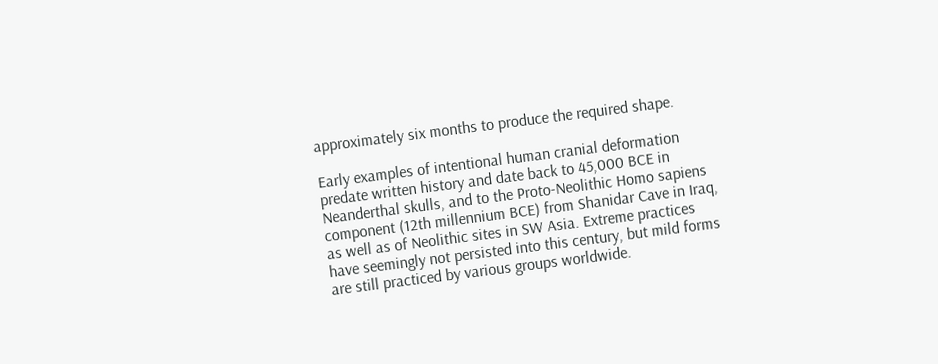approximately six months to produce the required shape.

Early examples of intentional human cranial deformation predate written history and date back to 45,000 BCE in Neanderthal skulls, and to the Proto-Neolithic Homo sapiens component (12th millennium BCE) from Shanidar Cave in Iraq, as well as of Neolithic sites in SW Asia. Extreme practices have seemingly not persisted into this century, but mild forms are still practiced by various groups worldwide.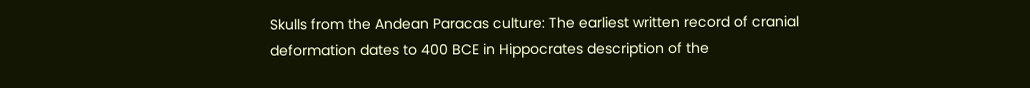Skulls from the Andean Paracas culture: The earliest written record of cranial deformation dates to 400 BCE in Hippocrates description of the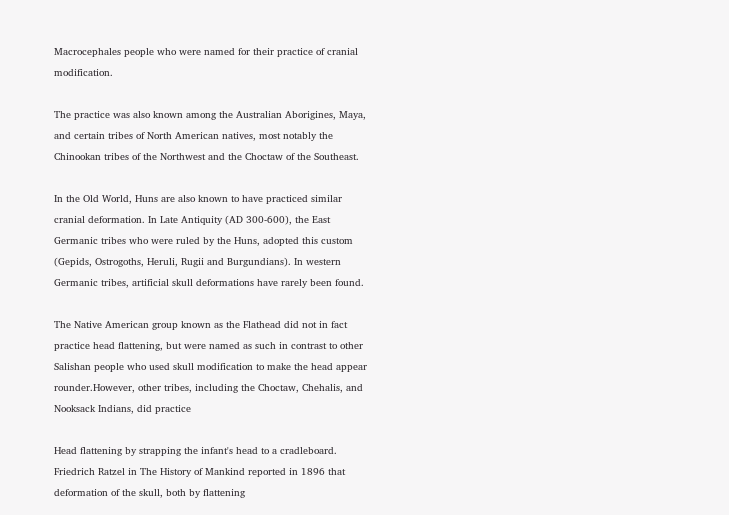Macrocephales people who were named for their practice of cranial modification.

The practice was also known among the Australian Aborigines, Maya, and certain tribes of North American natives, most notably the Chinookan tribes of the Northwest and the Choctaw of the Southeast.

In the Old World, Huns are also known to have practiced similar cranial deformation. In Late Antiquity (AD 300-600), the East Germanic tribes who were ruled by the Huns, adopted this custom (Gepids, Ostrogoths, Heruli, Rugii and Burgundians). In western Germanic tribes, artificial skull deformations have rarely been found.

The Native American group known as the Flathead did not in fact practice head flattening, but were named as such in contrast to other Salishan people who used skull modification to make the head appear rounder.However, other tribes, including the Choctaw, Chehalis, and Nooksack Indians, did practice

Head flattening by strapping the infant's head to a cradleboard. Friedrich Ratzel in The History of Mankind reported in 1896 that deformation of the skull, both by flattening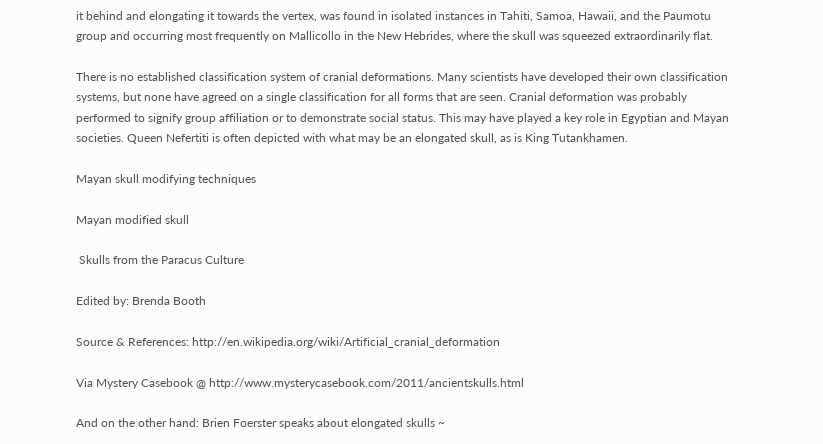it behind and elongating it towards the vertex, was found in isolated instances in Tahiti, Samoa, Hawaii, and the Paumotu group and occurring most frequently on Mallicollo in the New Hebrides, where the skull was squeezed extraordinarily flat.

There is no established classification system of cranial deformations. Many scientists have developed their own classification systems, but none have agreed on a single classification for all forms that are seen. Cranial deformation was probably performed to signify group affiliation or to demonstrate social status. This may have played a key role in Egyptian and Mayan societies. Queen Nefertiti is often depicted with what may be an elongated skull, as is King Tutankhamen.

Mayan skull modifying techniques

Mayan modified skull

 Skulls from the Paracus Culture

Edited by: Brenda Booth

Source & References: http://en.wikipedia.org/wiki/Artificial_cranial_deformation

Via Mystery Casebook @ http://www.mysterycasebook.com/2011/ancientskulls.html

And on the other hand: Brien Foerster speaks about elongated skulls ~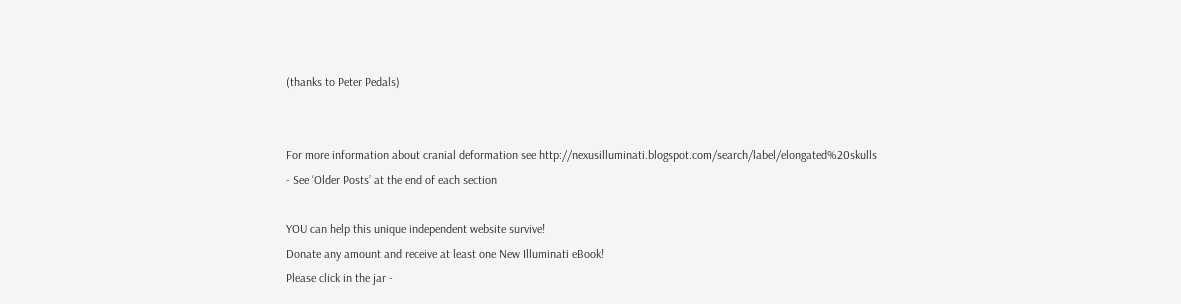(thanks to Peter Pedals)


For more information about cranial deformation see http://nexusilluminati.blogspot.com/search/label/elongated%20skulls
- See ‘Older Posts’ at the end of each section

YOU can help this unique independent website survive!
Donate any amount and receive at least one New Illuminati eBook!
Please click in the jar -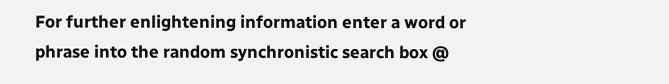For further enlightening information enter a word or phrase into the random synchronistic search box @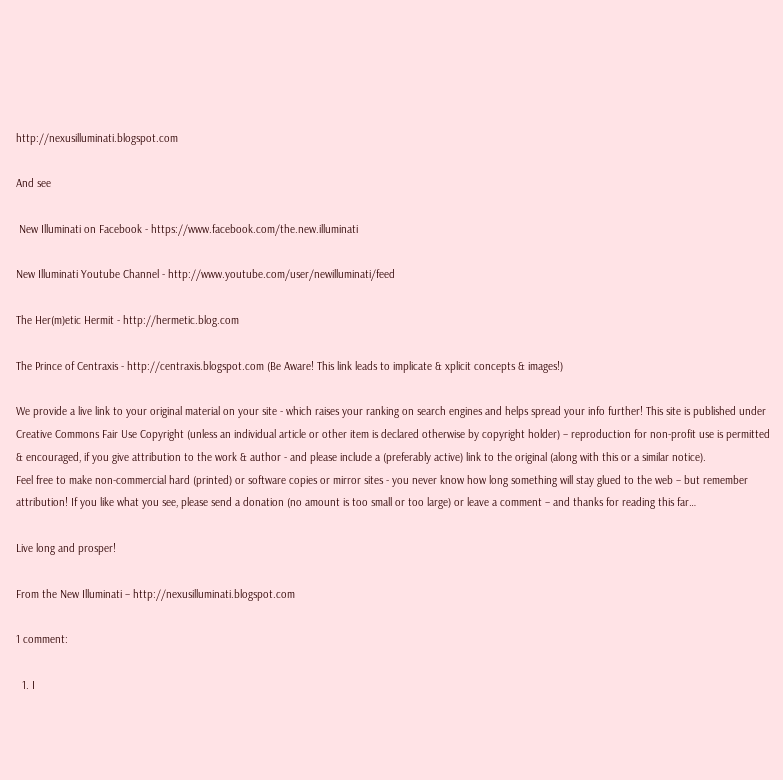http://nexusilluminati.blogspot.com

And see

 New Illuminati on Facebook - https://www.facebook.com/the.new.illuminati

New Illuminati Youtube Channel - http://www.youtube.com/user/newilluminati/feed

The Her(m)etic Hermit - http://hermetic.blog.com

The Prince of Centraxis - http://centraxis.blogspot.com (Be Aware! This link leads to implicate & xplicit concepts & images!)

We provide a live link to your original material on your site - which raises your ranking on search engines and helps spread your info further! This site is published under Creative Commons Fair Use Copyright (unless an individual article or other item is declared otherwise by copyright holder) – reproduction for non-profit use is permitted & encouraged, if you give attribution to the work & author - and please include a (preferably active) link to the original (along with this or a similar notice).
Feel free to make non-commercial hard (printed) or software copies or mirror sites - you never know how long something will stay glued to the web – but remember attribution! If you like what you see, please send a donation (no amount is too small or too large) or leave a comment – and thanks for reading this far…

Live long and prosper!

From the New Illuminati – http://nexusilluminati.blogspot.com

1 comment:

  1. I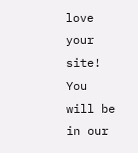love your site! You will be in our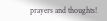prayers and thoughts!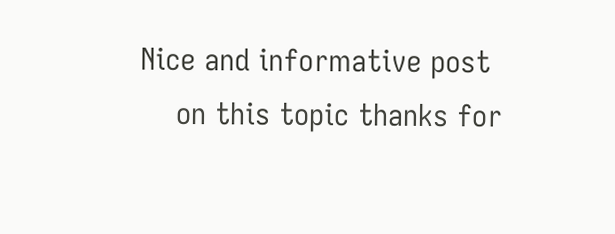Nice and informative post
    on this topic thanks for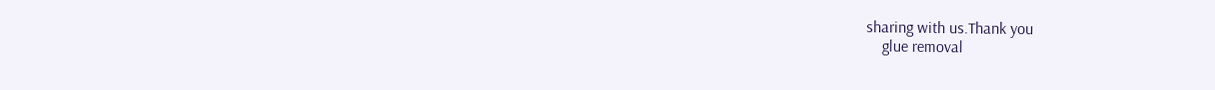sharing with us.Thank you
    glue removal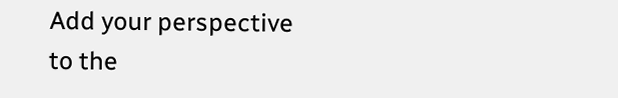Add your perspective to the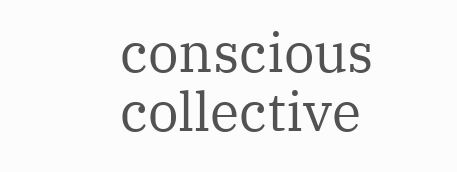conscious collective